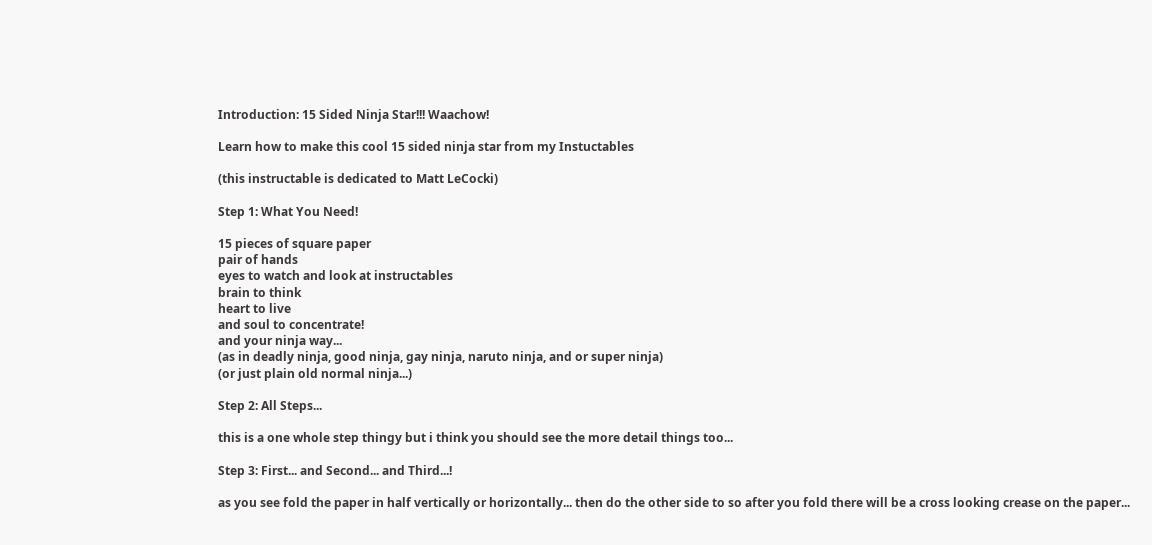Introduction: 15 Sided Ninja Star!!! Waachow!

Learn how to make this cool 15 sided ninja star from my Instuctables

(this instructable is dedicated to Matt LeCocki)

Step 1: What You Need!

15 pieces of square paper
pair of hands
eyes to watch and look at instructables
brain to think
heart to live
and soul to concentrate!
and your ninja way...
(as in deadly ninja, good ninja, gay ninja, naruto ninja, and or super ninja)
(or just plain old normal ninja...)

Step 2: All Steps...

this is a one whole step thingy but i think you should see the more detail things too...

Step 3: First... and Second... and Third...!

as you see fold the paper in half vertically or horizontally... then do the other side to so after you fold there will be a cross looking crease on the paper...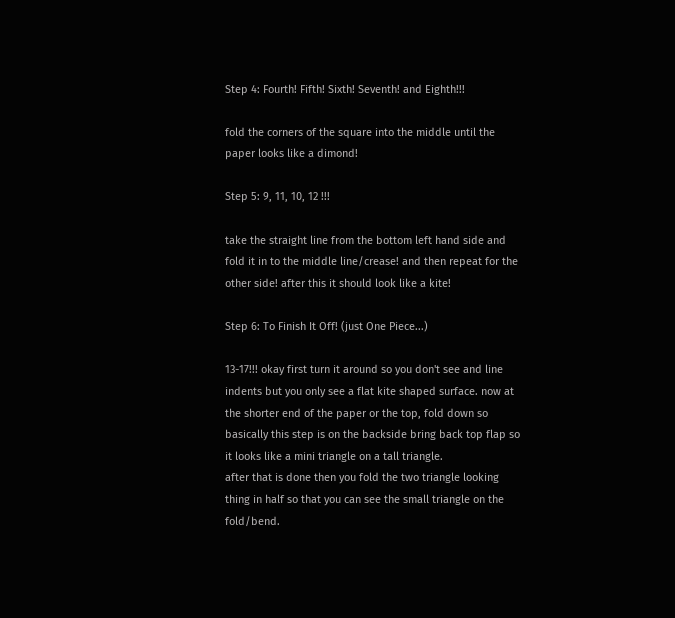Step 4: Fourth! Fifth! Sixth! Seventh! and Eighth!!!

fold the corners of the square into the middle until the paper looks like a dimond!

Step 5: 9, 11, 10, 12 !!!

take the straight line from the bottom left hand side and fold it in to the middle line/crease! and then repeat for the other side! after this it should look like a kite!

Step 6: To Finish It Off! (just One Piece...)

13-17!!! okay first turn it around so you don't see and line indents but you only see a flat kite shaped surface. now at the shorter end of the paper or the top, fold down so basically this step is on the backside bring back top flap so it looks like a mini triangle on a tall triangle.
after that is done then you fold the two triangle looking thing in half so that you can see the small triangle on the fold/bend.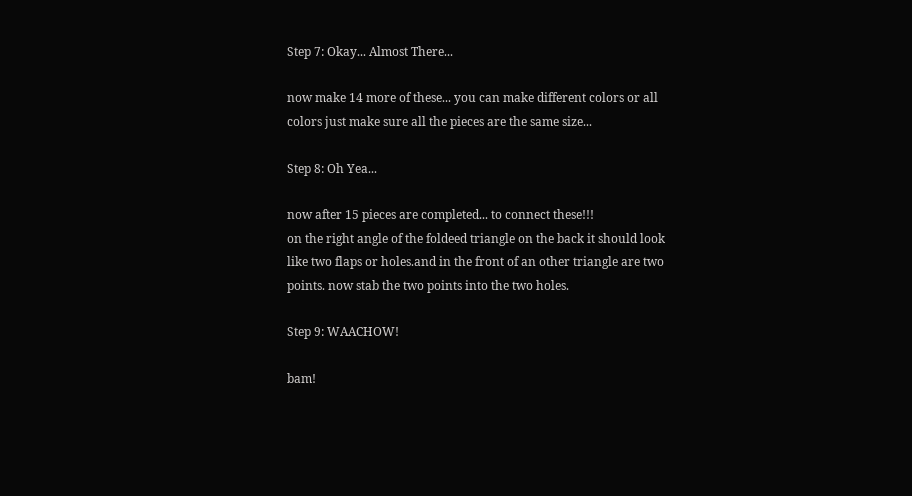Step 7: Okay... Almost There...

now make 14 more of these... you can make different colors or all colors just make sure all the pieces are the same size...

Step 8: Oh Yea...

now after 15 pieces are completed... to connect these!!!
on the right angle of the foldeed triangle on the back it should look like two flaps or holes.and in the front of an other triangle are two points. now stab the two points into the two holes.

Step 9: WAACHOW!

bam!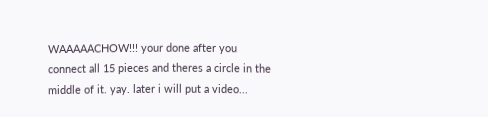WAAAAACHOW!!! your done after you connect all 15 pieces and theres a circle in the middle of it. yay. later i will put a video...